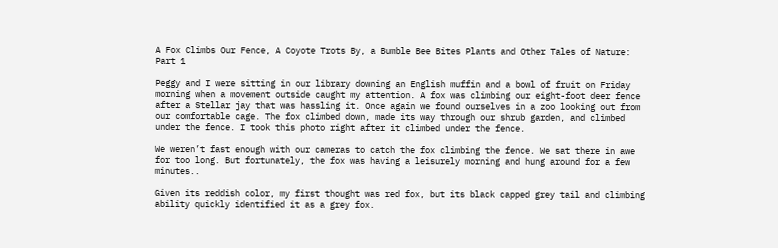A Fox Climbs Our Fence, A Coyote Trots By, a Bumble Bee Bites Plants and Other Tales of Nature: Part 1

Peggy and I were sitting in our library downing an English muffin and a bowl of fruit on Friday morning when a movement outside caught my attention. A fox was climbing our eight-foot deer fence after a Stellar jay that was hassling it. Once again we found ourselves in a zoo looking out from our comfortable cage. The fox climbed down, made its way through our shrub garden, and climbed under the fence. I took this photo right after it climbed under the fence.

We weren’t fast enough with our cameras to catch the fox climbing the fence. We sat there in awe for too long. But fortunately, the fox was having a leisurely morning and hung around for a few minutes..

Given its reddish color, my first thought was red fox, but its black capped grey tail and climbing ability quickly identified it as a grey fox.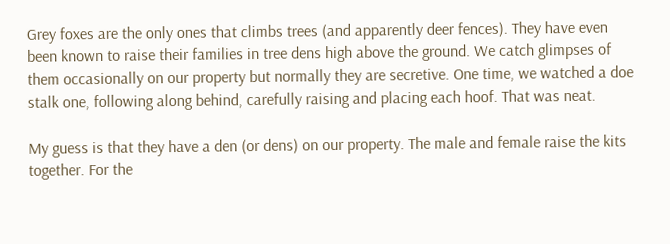Grey foxes are the only ones that climbs trees (and apparently deer fences). They have even been known to raise their families in tree dens high above the ground. We catch glimpses of them occasionally on our property but normally they are secretive. One time, we watched a doe stalk one, following along behind, carefully raising and placing each hoof. That was neat.

My guess is that they have a den (or dens) on our property. The male and female raise the kits together. For the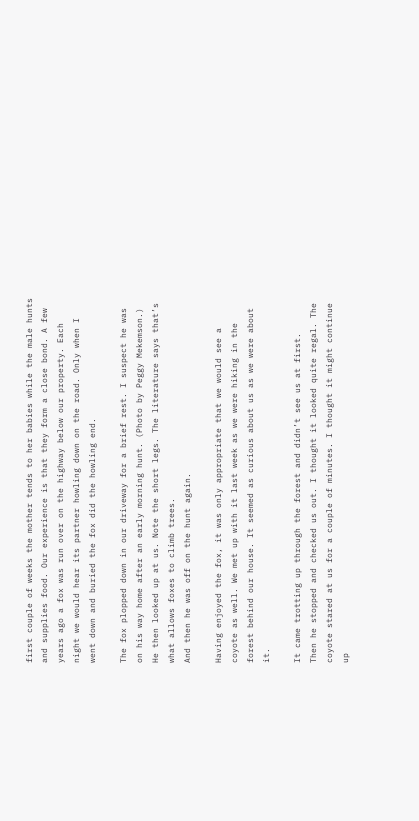first couple of weeks the mother tends to her babies while the male hunts and supplies food. Our experience is that they form a close bond. A few years ago a fox was run over on the highway below our property. Each night we would hear its partner howling down on the road. Only when I went down and buried the fox did the howling end.

The fox plopped down in our driveway for a brief rest. I suspect he was on his way home after an early morning hunt. (Photo by Peggy Mekemson.)
He then looked up at us. Note the short legs. The literature says that’s what allows foxes to climb trees.
And then he was off on the hunt again.

Having enjoyed the fox, it was only appropriate that we would see a coyote as well. We met up with it last week as we were hiking in the forest behind our house. It seemed as curious about us as we were about it.

It came trotting up through the forest and didn’t see us at first.
Then he stopped and checked us out. I thought it looked quite regal. The coyote stared at us for a couple of minutes. I thought it might continue up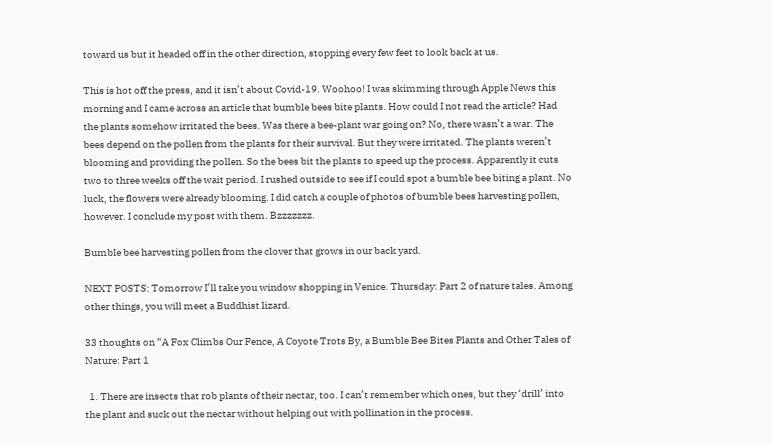toward us but it headed off in the other direction, stopping every few feet to look back at us.

This is hot off the press, and it isn’t about Covid-19. Woohoo! I was skimming through Apple News this morning and I came across an article that bumble bees bite plants. How could I not read the article? Had the plants somehow irritated the bees. Was there a bee-plant war going on? No, there wasn’t a war. The bees depend on the pollen from the plants for their survival. But they were irritated. The plants weren’t blooming and providing the pollen. So the bees bit the plants to speed up the process. Apparently it cuts two to three weeks off the wait period. I rushed outside to see if I could spot a bumble bee biting a plant. No luck, the flowers were already blooming. I did catch a couple of photos of bumble bees harvesting pollen, however. I conclude my post with them. Bzzzzzzz.

Bumble bee harvesting pollen from the clover that grows in our back yard.

NEXT POSTS: Tomorrow I’ll take you window shopping in Venice. Thursday: Part 2 of nature tales. Among other things, you will meet a Buddhist lizard.

33 thoughts on “A Fox Climbs Our Fence, A Coyote Trots By, a Bumble Bee Bites Plants and Other Tales of Nature: Part 1

  1. There are insects that rob plants of their nectar, too. I can’t remember which ones, but they ‘drill’ into the plant and suck out the nectar without helping out with pollination in the process.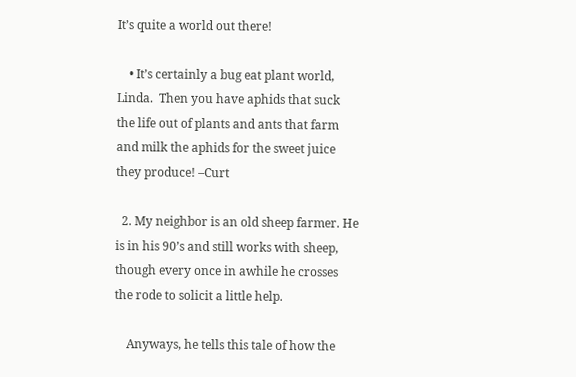It’s quite a world out there!

    • It’s certainly a bug eat plant world, Linda.  Then you have aphids that suck the life out of plants and ants that farm and milk the aphids for the sweet juice they produce! –Curt

  2. My neighbor is an old sheep farmer. He is in his 90’s and still works with sheep, though every once in awhile he crosses the rode to solicit a little help.

    Anyways, he tells this tale of how the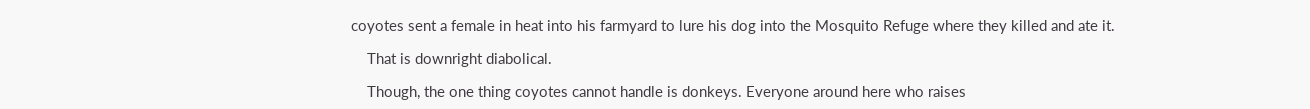coyotes sent a female in heat into his farmyard to lure his dog into the Mosquito Refuge where they killed and ate it.

    That is downright diabolical.

    Though, the one thing coyotes cannot handle is donkeys. Everyone around here who raises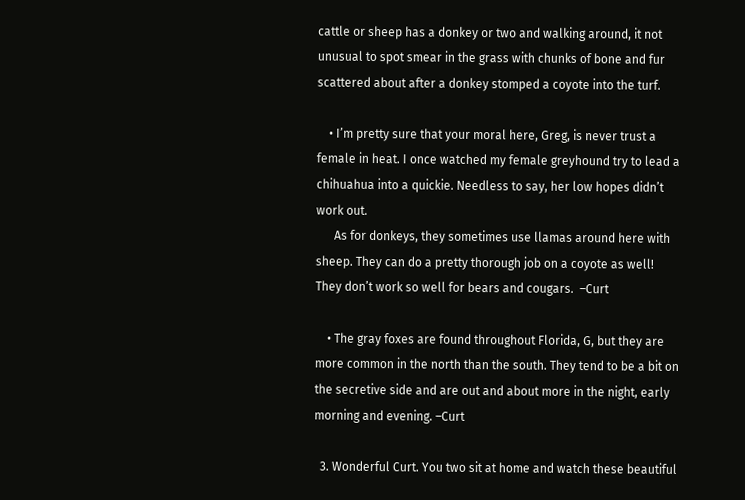cattle or sheep has a donkey or two and walking around, it not unusual to spot smear in the grass with chunks of bone and fur scattered about after a donkey stomped a coyote into the turf.

    • I’m pretty sure that your moral here, Greg, is never trust a female in heat. I once watched my female greyhound try to lead a chihuahua into a quickie. Needless to say, her low hopes didn’t work out.
      As for donkeys, they sometimes use llamas around here with sheep. They can do a pretty thorough job on a coyote as well! They don’t work so well for bears and cougars.  –Curt

    • The gray foxes are found throughout Florida, G, but they are more common in the north than the south. They tend to be a bit on the secretive side and are out and about more in the night, early morning and evening. –Curt

  3. Wonderful Curt. You two sit at home and watch these beautiful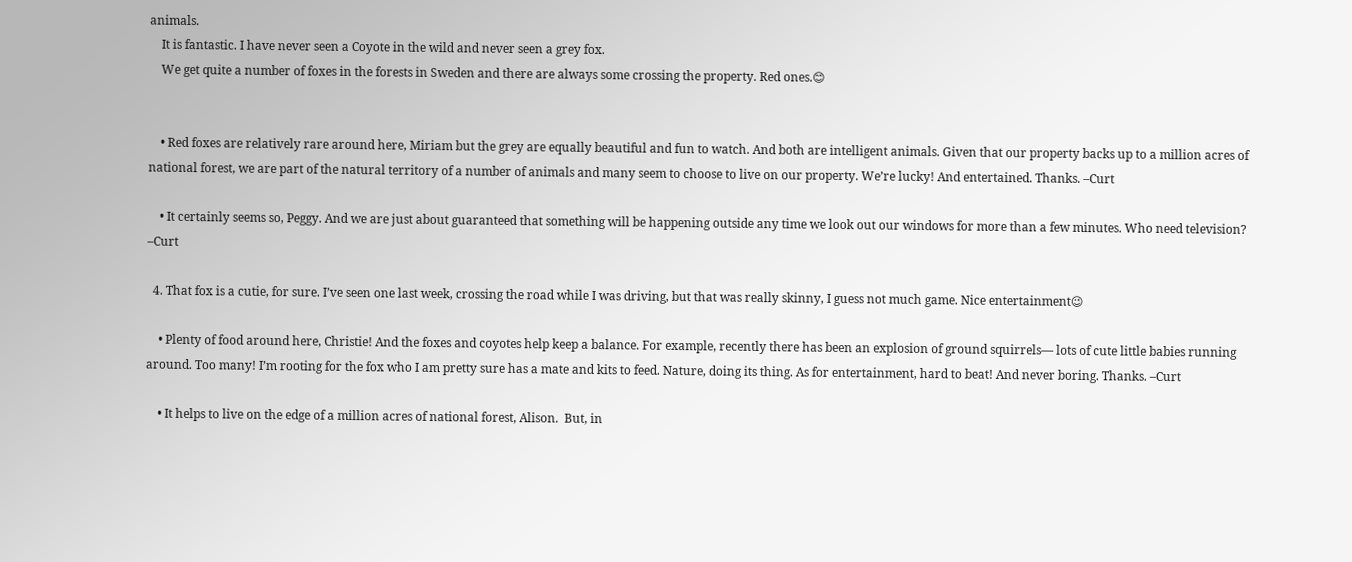animals.
    It is fantastic. I have never seen a Coyote in the wild and never seen a grey fox.
    We get quite a number of foxes in the forests in Sweden and there are always some crossing the property. Red ones.😊


    • Red foxes are relatively rare around here, Miriam but the grey are equally beautiful and fun to watch. And both are intelligent animals. Given that our property backs up to a million acres of national forest, we are part of the natural territory of a number of animals and many seem to choose to live on our property. We’re lucky! And entertained. Thanks. –Curt

    • It certainly seems so, Peggy. And we are just about guaranteed that something will be happening outside any time we look out our windows for more than a few minutes. Who need television?  –Curt

  4. That fox is a cutie, for sure. I’ve seen one last week, crossing the road while I was driving, but that was really skinny, I guess not much game. Nice entertainment😉

    • Plenty of food around here, Christie! And the foxes and coyotes help keep a balance. For example, recently there has been an explosion of ground squirrels— lots of cute little babies running around. Too many! I’m rooting for the fox who I am pretty sure has a mate and kits to feed. Nature, doing its thing. As for entertainment, hard to beat! And never boring. Thanks. –Curt

    • It helps to live on the edge of a million acres of national forest, Alison.  But, in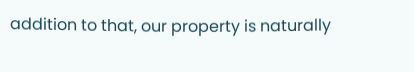addition to that, our property is naturally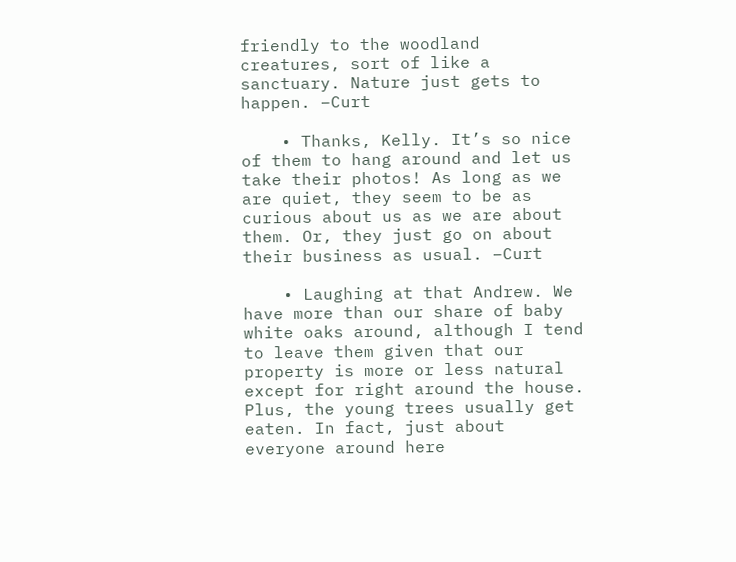friendly to the woodland creatures, sort of like a sanctuary. Nature just gets to happen. –Curt

    • Thanks, Kelly. It’s so nice of them to hang around and let us take their photos! As long as we are quiet, they seem to be as curious about us as we are about them. Or, they just go on about their business as usual. –Curt

    • Laughing at that Andrew. We have more than our share of baby white oaks around, although I tend to leave them given that our property is more or less natural except for right around the house. Plus, the young trees usually get eaten. In fact, just about everyone around here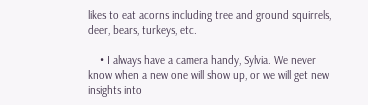likes to eat acorns including tree and ground squirrels, deer, bears, turkeys, etc.

    • I always have a camera handy, Sylvia. We never know when a new one will show up, or we will get new insights into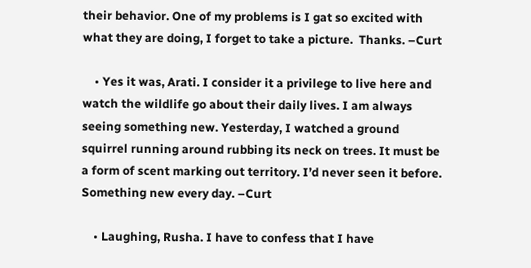their behavior. One of my problems is I gat so excited with what they are doing, I forget to take a picture.  Thanks. –Curt

    • Yes it was, Arati. I consider it a privilege to live here and watch the wildlife go about their daily lives. I am always seeing something new. Yesterday, I watched a ground squirrel running around rubbing its neck on trees. It must be a form of scent marking out territory. I’d never seen it before. Something new every day. –Curt

    • Laughing, Rusha. I have to confess that I have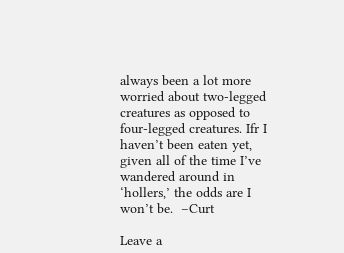always been a lot more worried about two-legged creatures as opposed to four-legged creatures. Ifr I haven’t been eaten yet, given all of the time I’ve wandered around in ‘hollers,’ the odds are I won’t be.  –Curt

Leave a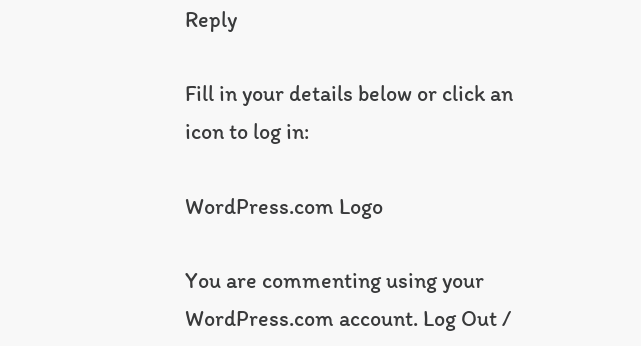Reply

Fill in your details below or click an icon to log in:

WordPress.com Logo

You are commenting using your WordPress.com account. Log Out /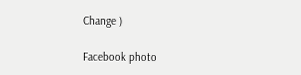Change )

Facebook photo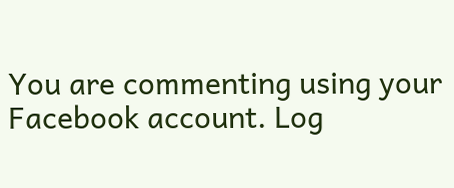You are commenting using your Facebook account. Log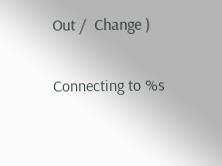Out /  Change )

Connecting to %s